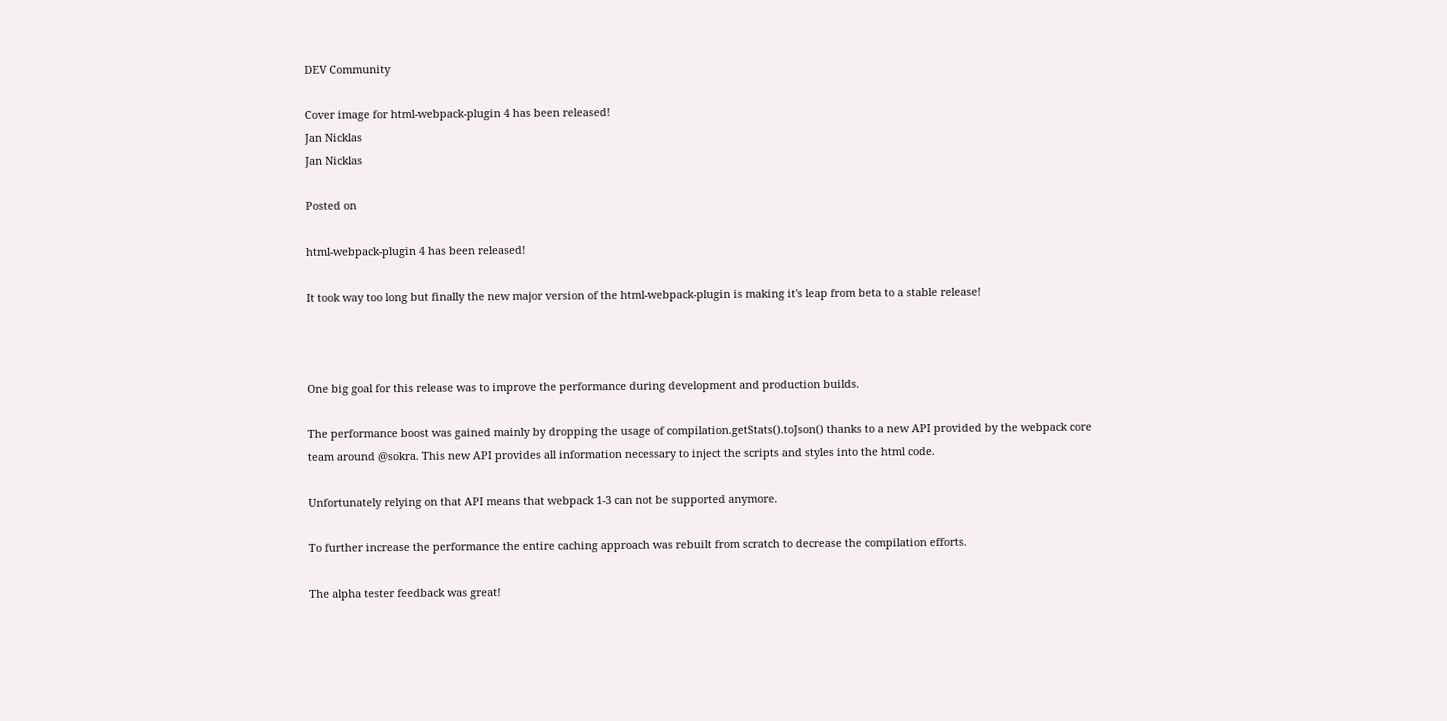DEV Community

Cover image for html-webpack-plugin 4 has been released!
Jan Nicklas
Jan Nicklas

Posted on

html-webpack-plugin 4 has been released!

It took way too long but finally the new major version of the html-webpack-plugin is making it's leap from beta to a stable release!



One big goal for this release was to improve the performance during development and production builds.

The performance boost was gained mainly by dropping the usage of compilation.getStats().toJson() thanks to a new API provided by the webpack core team around @sokra. This new API provides all information necessary to inject the scripts and styles into the html code.

Unfortunately relying on that API means that webpack 1-3 can not be supported anymore.

To further increase the performance the entire caching approach was rebuilt from scratch to decrease the compilation efforts.

The alpha tester feedback was great!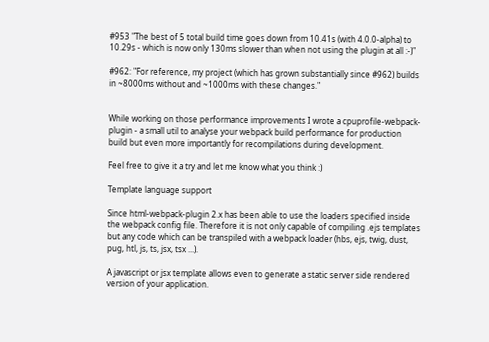#953 "The best of 5 total build time goes down from 10.41s (with 4.0.0-alpha) to 10.29s - which is now only 130ms slower than when not using the plugin at all :-)"

#962: "For reference, my project (which has grown substantially since #962) builds in ~8000ms without and ~1000ms with these changes."


While working on those performance improvements I wrote a cpuprofile-webpack-plugin - a small util to analyse your webpack build performance for production build but even more importantly for recompilations during development.

Feel free to give it a try and let me know what you think :)

Template language support

Since html-webpack-plugin 2.x has been able to use the loaders specified inside the webpack config file. Therefore it is not only capable of compiling .ejs templates but any code which can be transpiled with a webpack loader (hbs, ejs, twig, dust, pug, htl, js, ts, jsx, tsx ...).

A javascript or jsx template allows even to generate a static server side rendered version of your application.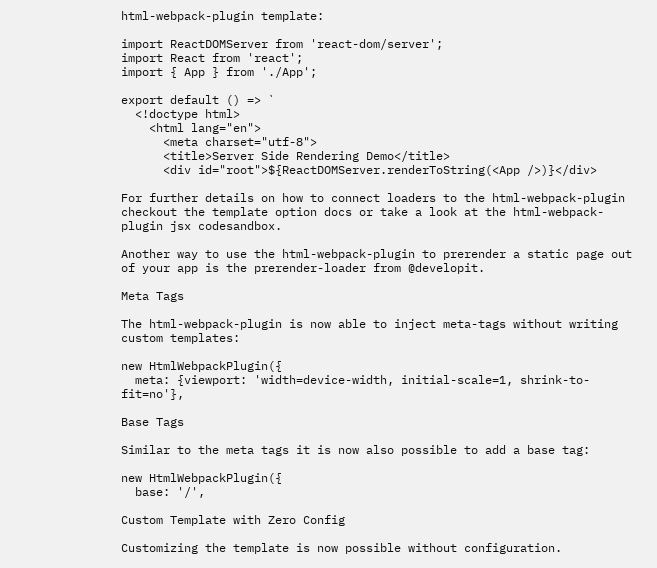html-webpack-plugin template:

import ReactDOMServer from 'react-dom/server';
import React from 'react';
import { App } from './App';

export default () => `
  <!doctype html>
    <html lang="en">
      <meta charset="utf-8">
      <title>Server Side Rendering Demo</title>
      <div id="root">${ReactDOMServer.renderToString(<App />)}</div>

For further details on how to connect loaders to the html-webpack-plugin checkout the template option docs or take a look at the html-webpack-plugin jsx codesandbox.

Another way to use the html-webpack-plugin to prerender a static page out of your app is the prerender-loader from @developit.

Meta Tags

The html-webpack-plugin is now able to inject meta-tags without writing custom templates:

new HtmlWebpackPlugin({
  meta: {viewport: 'width=device-width, initial-scale=1, shrink-to-fit=no'},

Base Tags

Similar to the meta tags it is now also possible to add a base tag:

new HtmlWebpackPlugin({
  base: '/',

Custom Template with Zero Config

Customizing the template is now possible without configuration.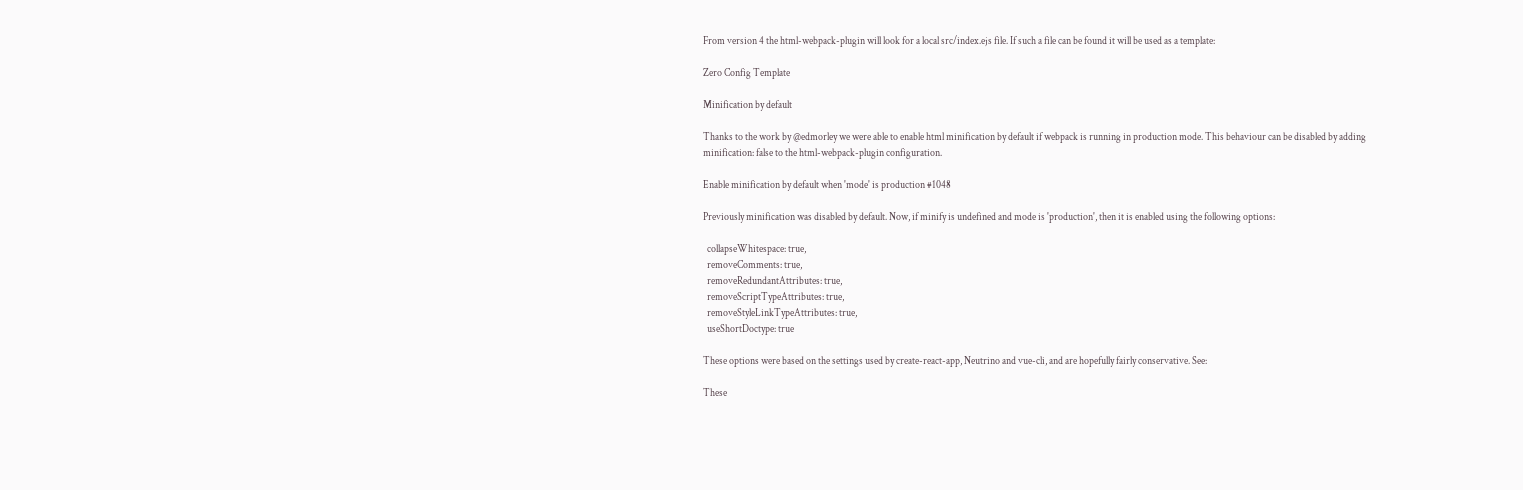From version 4 the html-webpack-plugin will look for a local src/index.ejs file. If such a file can be found it will be used as a template:

Zero Config Template

Minification by default

Thanks to the work by @edmorley we were able to enable html minification by default if webpack is running in production mode. This behaviour can be disabled by adding minification: false to the html-webpack-plugin configuration.

Enable minification by default when 'mode' is production #1048

Previously minification was disabled by default. Now, if minify is undefined and mode is 'production', then it is enabled using the following options:

  collapseWhitespace: true,
  removeComments: true,
  removeRedundantAttributes: true,
  removeScriptTypeAttributes: true,
  removeStyleLinkTypeAttributes: true,
  useShortDoctype: true

These options were based on the settings used by create-react-app, Neutrino and vue-cli, and are hopefully fairly conservative. See:

These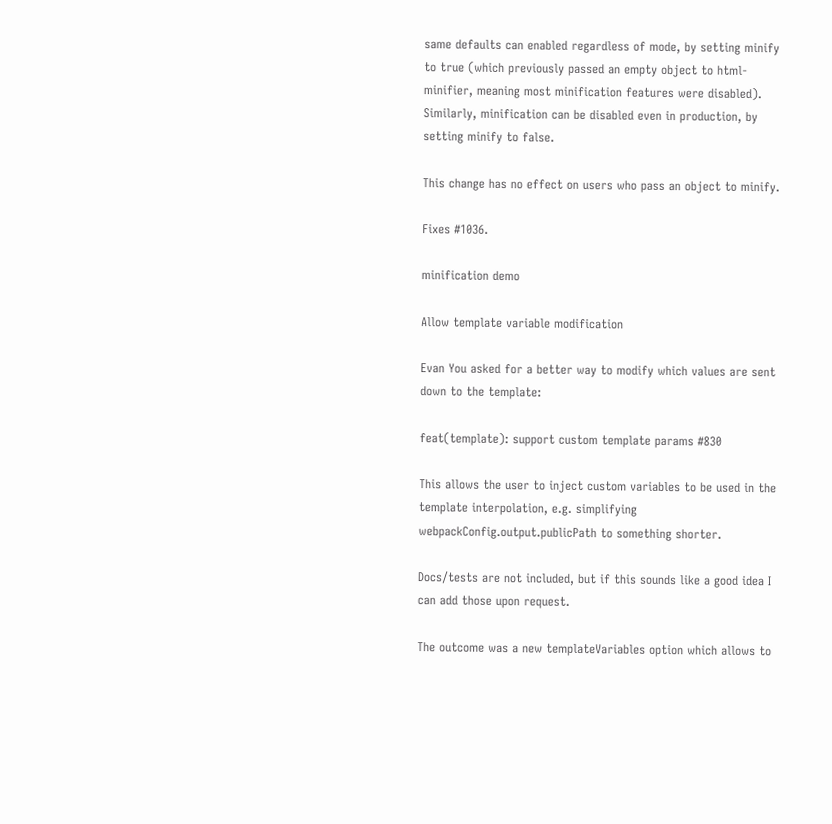same defaults can enabled regardless of mode, by setting minify to true (which previously passed an empty object to html-minifier, meaning most minification features were disabled). Similarly, minification can be disabled even in production, by setting minify to false.

This change has no effect on users who pass an object to minify.

Fixes #1036.

minification demo

Allow template variable modification

Evan You asked for a better way to modify which values are sent down to the template:

feat(template): support custom template params #830

This allows the user to inject custom variables to be used in the template interpolation, e.g. simplifying webpackConfig.output.publicPath to something shorter.

Docs/tests are not included, but if this sounds like a good idea I can add those upon request.

The outcome was a new templateVariables option which allows to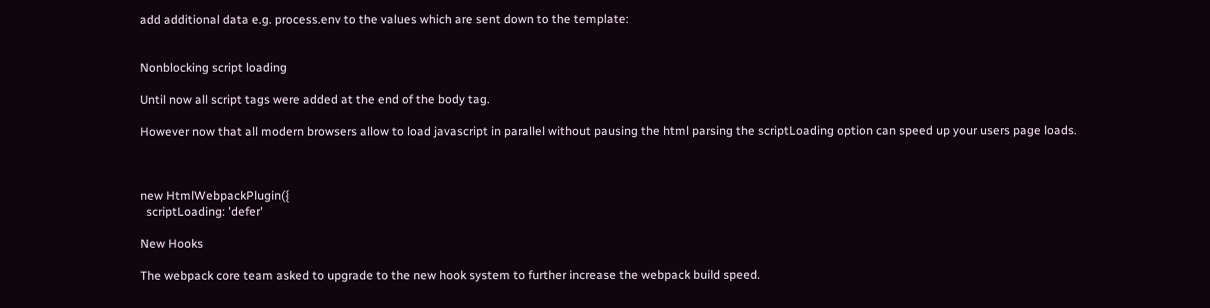add additional data e.g. process.env to the values which are sent down to the template:


Nonblocking script loading

Until now all script tags were added at the end of the body tag.

However now that all modern browsers allow to load javascript in parallel without pausing the html parsing the scriptLoading option can speed up your users page loads.



new HtmlWebpackPlugin({
  scriptLoading: 'defer'

New Hooks

The webpack core team asked to upgrade to the new hook system to further increase the webpack build speed.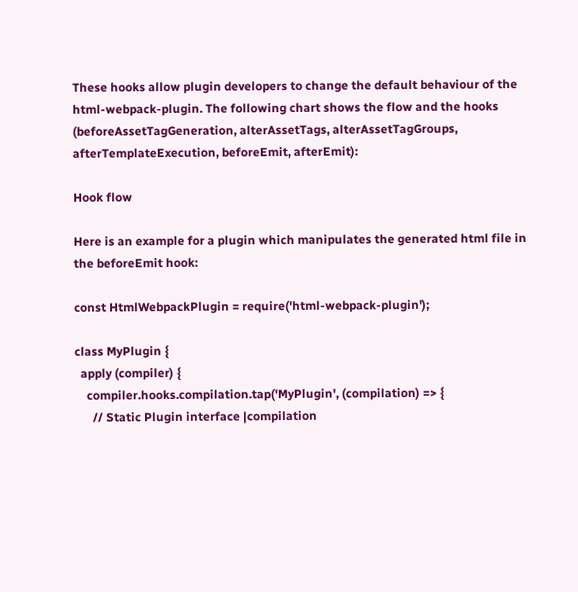These hooks allow plugin developers to change the default behaviour of the html-webpack-plugin. The following chart shows the flow and the hooks (beforeAssetTagGeneration, alterAssetTags, alterAssetTagGroups, afterTemplateExecution, beforeEmit, afterEmit):

Hook flow

Here is an example for a plugin which manipulates the generated html file in the beforeEmit hook:

const HtmlWebpackPlugin = require('html-webpack-plugin');

class MyPlugin {
  apply (compiler) {
    compiler.hooks.compilation.tap('MyPlugin', (compilation) => {
      // Static Plugin interface |compilation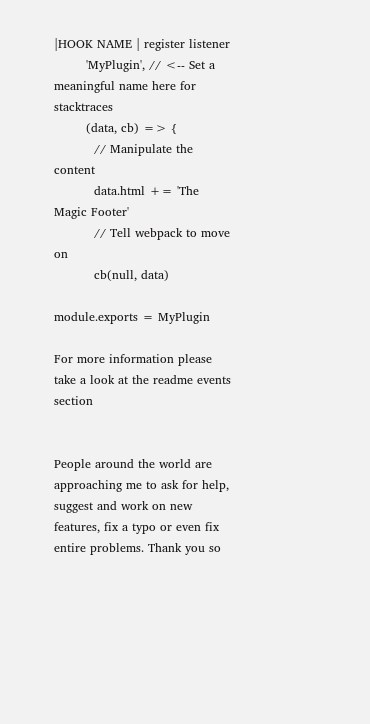|HOOK NAME | register listener
        'MyPlugin', // <-- Set a meaningful name here for stacktraces
        (data, cb) => {
          // Manipulate the content
          data.html += 'The Magic Footer'
          // Tell webpack to move on
          cb(null, data)

module.exports = MyPlugin

For more information please take a look at the readme events section


People around the world are approaching me to ask for help, suggest and work on new features, fix a typo or even fix entire problems. Thank you so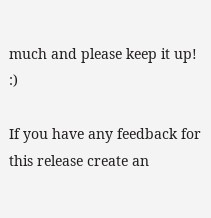much and please keep it up! :)

If you have any feedback for this release create an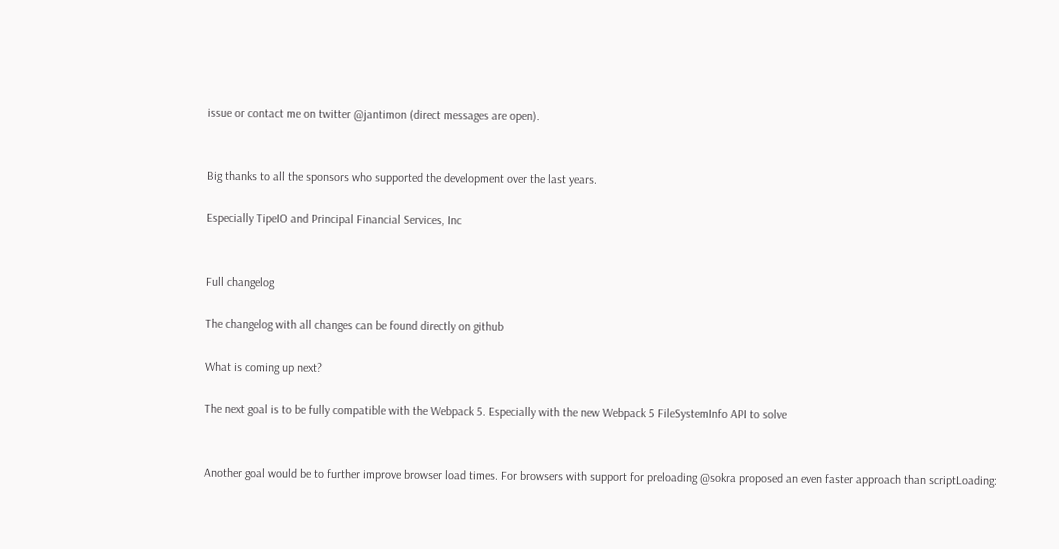issue or contact me on twitter @jantimon (direct messages are open).


Big thanks to all the sponsors who supported the development over the last years.

Especially TipeIO and Principal Financial Services, Inc


Full changelog

The changelog with all changes can be found directly on github

What is coming up next?

The next goal is to be fully compatible with the Webpack 5. Especially with the new Webpack 5 FileSystemInfo API to solve


Another goal would be to further improve browser load times. For browsers with support for preloading @sokra proposed an even faster approach than scriptLoading: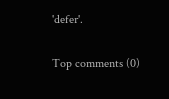'defer'.

Top comments (0)